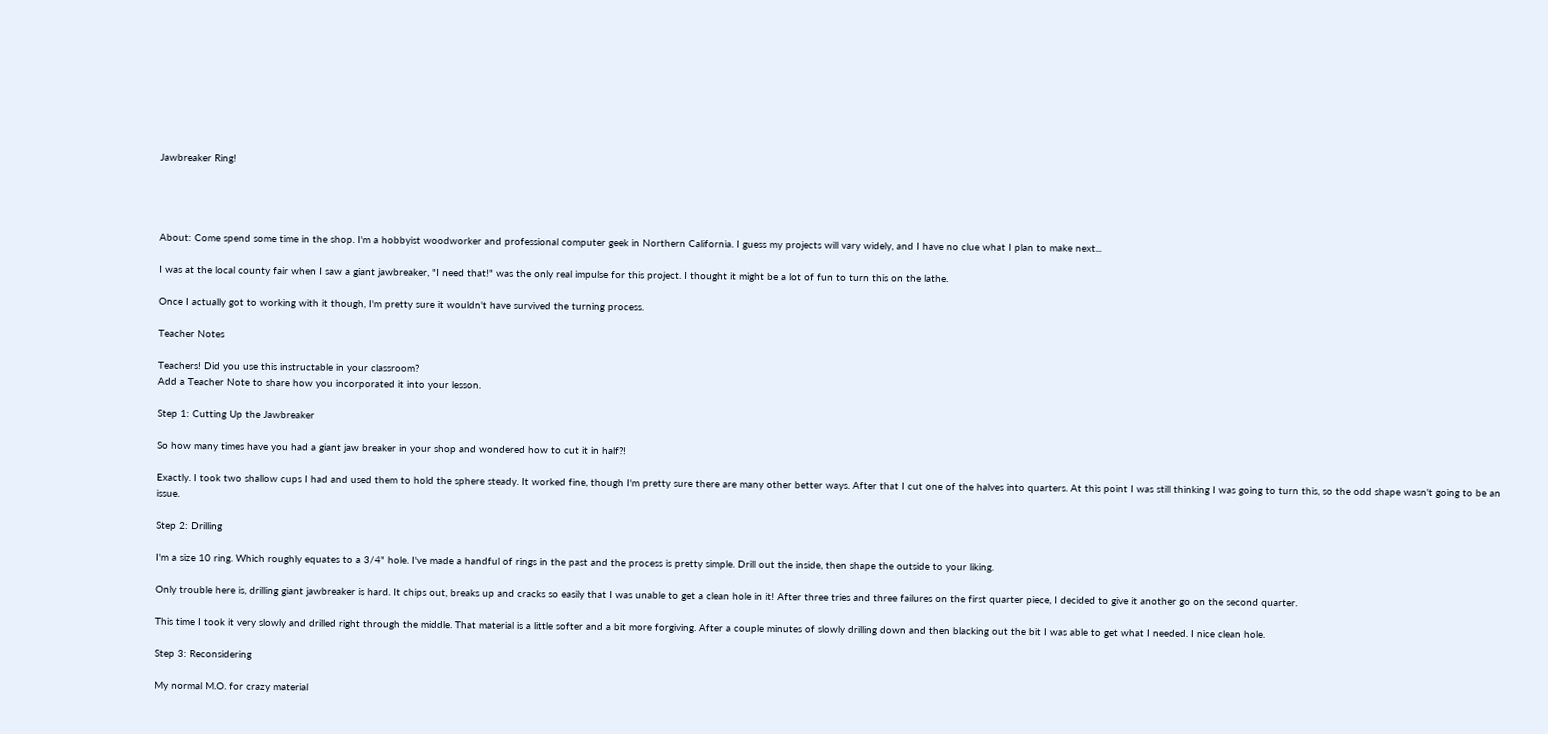Jawbreaker Ring!




About: Come spend some time in the shop. I'm a hobbyist woodworker and professional computer geek in Northern California. I guess my projects will vary widely, and I have no clue what I plan to make next...

I was at the local county fair when I saw a giant jawbreaker, "I need that!" was the only real impulse for this project. I thought it might be a lot of fun to turn this on the lathe.

Once I actually got to working with it though, I'm pretty sure it wouldn't have survived the turning process.

Teacher Notes

Teachers! Did you use this instructable in your classroom?
Add a Teacher Note to share how you incorporated it into your lesson.

Step 1: Cutting Up the Jawbreaker

So how many times have you had a giant jaw breaker in your shop and wondered how to cut it in half?!

Exactly. I took two shallow cups I had and used them to hold the sphere steady. It worked fine, though I'm pretty sure there are many other better ways. After that I cut one of the halves into quarters. At this point I was still thinking I was going to turn this, so the odd shape wasn't going to be an issue.

Step 2: Drilling

I'm a size 10 ring. Which roughly equates to a 3/4" hole. I've made a handful of rings in the past and the process is pretty simple. Drill out the inside, then shape the outside to your liking.

Only trouble here is, drilling giant jawbreaker is hard. It chips out, breaks up and cracks so easily that I was unable to get a clean hole in it! After three tries and three failures on the first quarter piece, I decided to give it another go on the second quarter.

This time I took it very slowly and drilled right through the middle. That material is a little softer and a bit more forgiving. After a couple minutes of slowly drilling down and then blacking out the bit I was able to get what I needed. I nice clean hole.

Step 3: Reconsidering

My normal M.O. for crazy material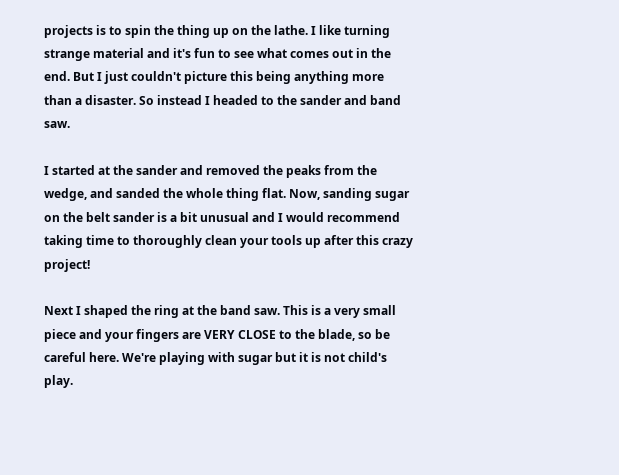projects is to spin the thing up on the lathe. I like turning strange material and it's fun to see what comes out in the end. But I just couldn't picture this being anything more than a disaster. So instead I headed to the sander and band saw.

I started at the sander and removed the peaks from the wedge, and sanded the whole thing flat. Now, sanding sugar on the belt sander is a bit unusual and I would recommend taking time to thoroughly clean your tools up after this crazy project!

Next I shaped the ring at the band saw. This is a very small piece and your fingers are VERY CLOSE to the blade, so be careful here. We're playing with sugar but it is not child's play.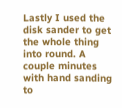Lastly I used the disk sander to get the whole thing into round. A couple minutes with hand sanding to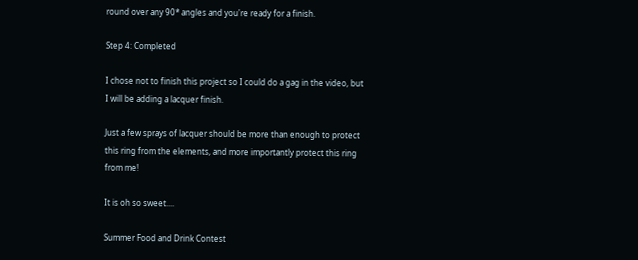round over any 90* angles and you're ready for a finish.

Step 4: Completed

I chose not to finish this project so I could do a gag in the video, but I will be adding a lacquer finish.

Just a few sprays of lacquer should be more than enough to protect this ring from the elements, and more importantly protect this ring from me!

It is oh so sweet....

Summer Food and Drink Contest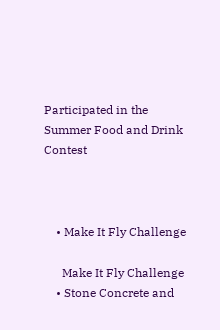Participated in the
Summer Food and Drink Contest



    • Make It Fly Challenge

      Make It Fly Challenge
    • Stone Concrete and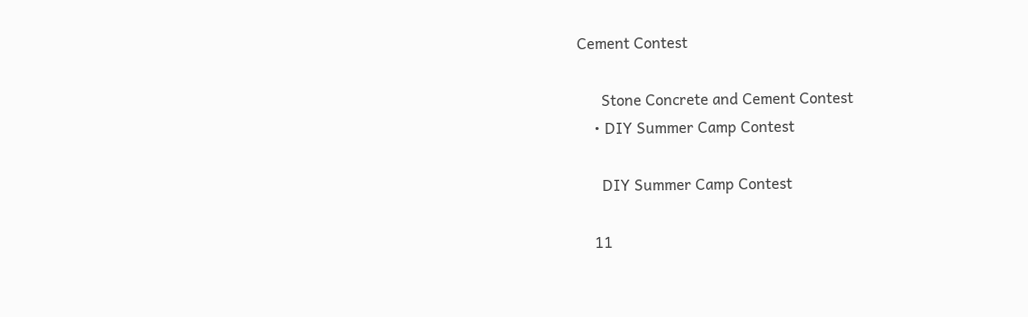Cement Contest

      Stone Concrete and Cement Contest
    • DIY Summer Camp Contest

      DIY Summer Camp Contest

    11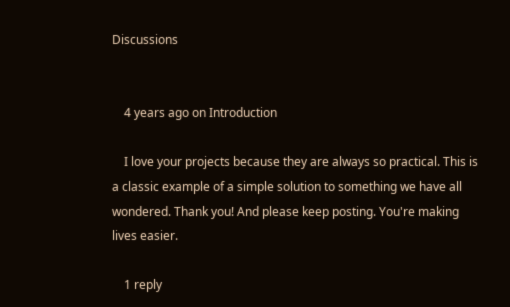Discussions


    4 years ago on Introduction

    I love your projects because they are always so practical. This is a classic example of a simple solution to something we have all wondered. Thank you! And please keep posting. You're making lives easier.

    1 reply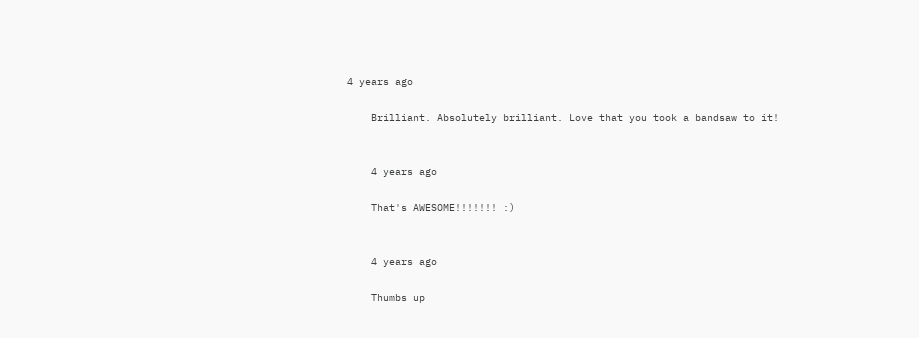4 years ago

    Brilliant. Absolutely brilliant. Love that you took a bandsaw to it!


    4 years ago

    That's AWESOME!!!!!!! :)


    4 years ago

    Thumbs up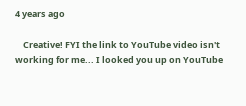4 years ago

    Creative! FYI the link to YouTube video isn't working for me... I looked you up on YouTube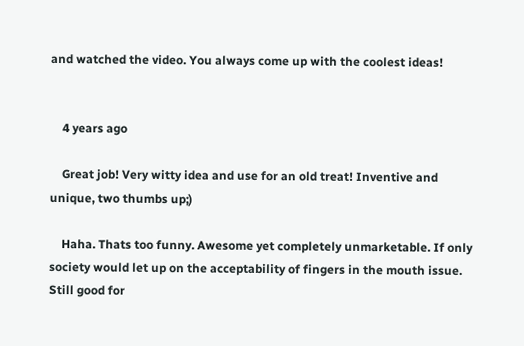and watched the video. You always come up with the coolest ideas!


    4 years ago

    Great job! Very witty idea and use for an old treat! Inventive and unique, two thumbs up;)

    Haha. Thats too funny. Awesome yet completely unmarketable. If only society would let up on the acceptability of fingers in the mouth issue. Still good for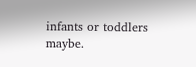infants or toddlers maybe.